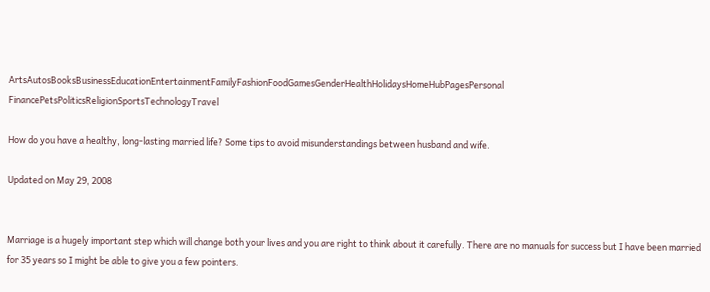ArtsAutosBooksBusinessEducationEntertainmentFamilyFashionFoodGamesGenderHealthHolidaysHomeHubPagesPersonal FinancePetsPoliticsReligionSportsTechnologyTravel

How do you have a healthy, long-lasting married life? Some tips to avoid misunderstandings between husband and wife.

Updated on May 29, 2008


Marriage is a hugely important step which will change both your lives and you are right to think about it carefully. There are no manuals for success but I have been married for 35 years so I might be able to give you a few pointers.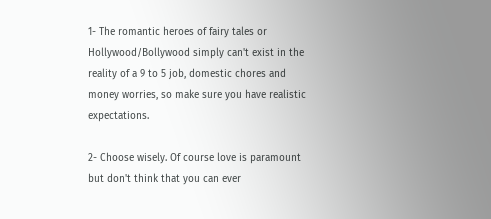1- The romantic heroes of fairy tales or Hollywood/Bollywood simply can't exist in the reality of a 9 to 5 job, domestic chores and money worries, so make sure you have realistic expectations.

2- Choose wisely. Of course love is paramount but don't think that you can ever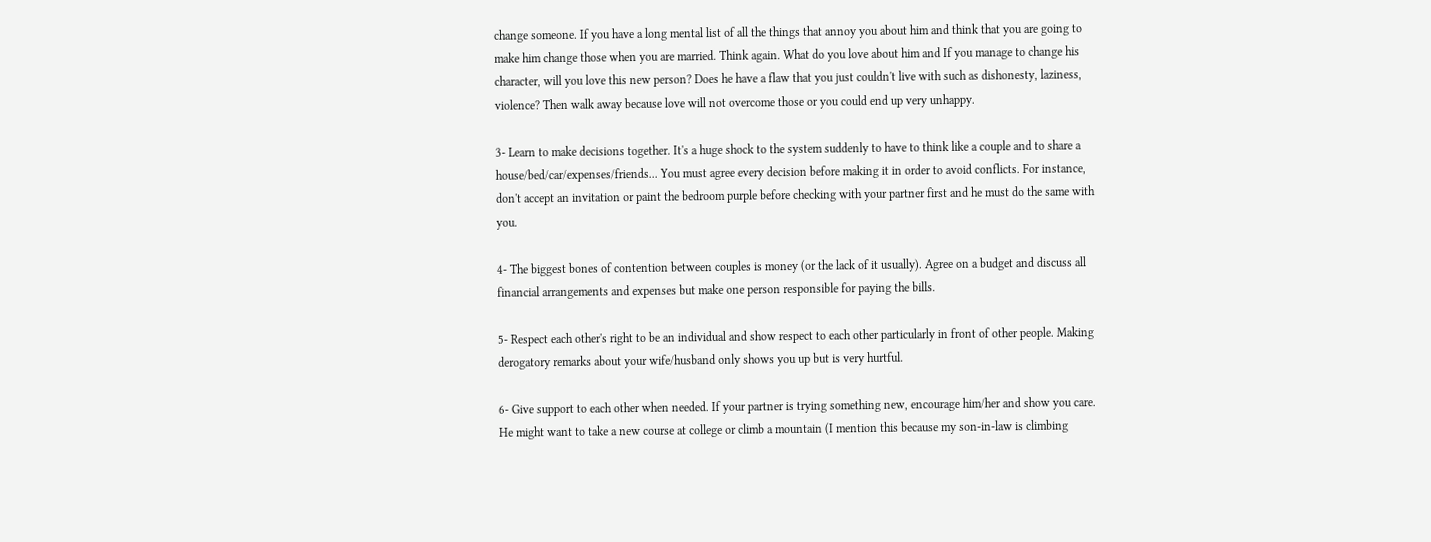change someone. If you have a long mental list of all the things that annoy you about him and think that you are going to make him change those when you are married. Think again. What do you love about him and If you manage to change his character, will you love this new person? Does he have a flaw that you just couldn't live with such as dishonesty, laziness, violence? Then walk away because love will not overcome those or you could end up very unhappy.

3- Learn to make decisions together. It's a huge shock to the system suddenly to have to think like a couple and to share a house/bed/car/expenses/friends... You must agree every decision before making it in order to avoid conflicts. For instance, don't accept an invitation or paint the bedroom purple before checking with your partner first and he must do the same with you.

4- The biggest bones of contention between couples is money (or the lack of it usually). Agree on a budget and discuss all financial arrangements and expenses but make one person responsible for paying the bills.

5- Respect each other's right to be an individual and show respect to each other particularly in front of other people. Making derogatory remarks about your wife/husband only shows you up but is very hurtful.

6- Give support to each other when needed. If your partner is trying something new, encourage him/her and show you care. He might want to take a new course at college or climb a mountain (I mention this because my son-in-law is climbing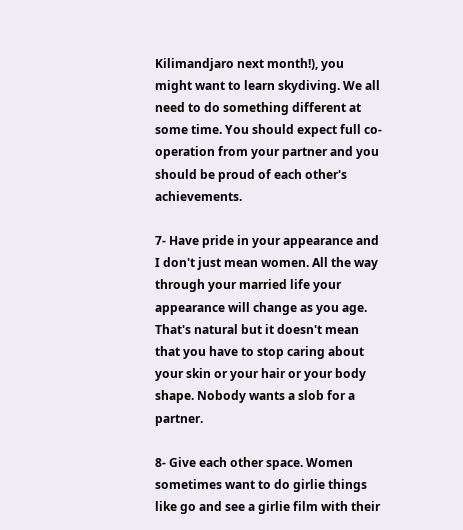Kilimandjaro next month!), you might want to learn skydiving. We all need to do something different at some time. You should expect full co-operation from your partner and you should be proud of each other's achievements.

7- Have pride in your appearance and I don't just mean women. All the way through your married life your appearance will change as you age. That's natural but it doesn't mean that you have to stop caring about your skin or your hair or your body shape. Nobody wants a slob for a partner.

8- Give each other space. Women sometimes want to do girlie things like go and see a girlie film with their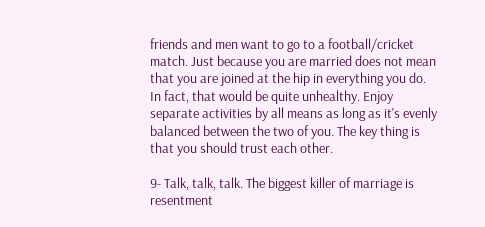friends and men want to go to a football/cricket match. Just because you are married does not mean that you are joined at the hip in everything you do. In fact, that would be quite unhealthy. Enjoy separate activities by all means as long as it's evenly balanced between the two of you. The key thing is that you should trust each other.

9- Talk, talk, talk. The biggest killer of marriage is resentment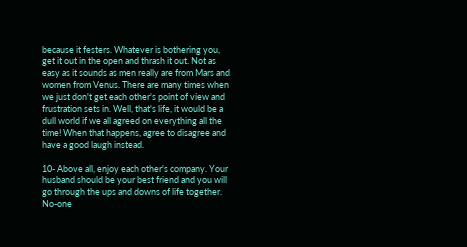because it festers. Whatever is bothering you, get it out in the open and thrash it out. Not as easy as it sounds as men really are from Mars and women from Venus. There are many times when we just don't get each other's point of view and frustration sets in. Well, that's life, it would be a dull world if we all agreed on everything all the time! When that happens, agree to disagree and have a good laugh instead.

10- Above all, enjoy each other's company. Your husband should be your best friend and you will go through the ups and downs of life together. No-one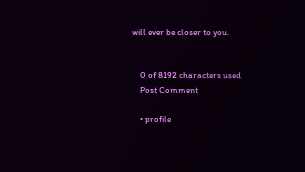will ever be closer to you.


    0 of 8192 characters used
    Post Comment

    • profile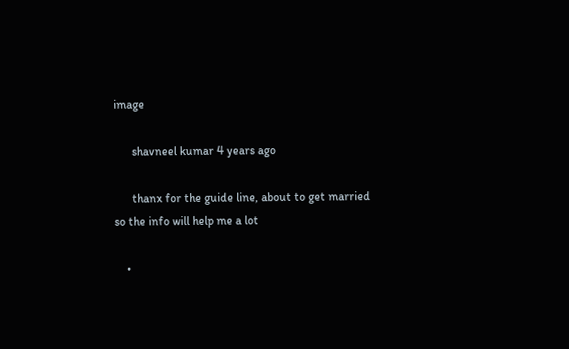image

      shavneel kumar 4 years ago

      thanx for the guide line, about to get married so the info will help me a lot

    •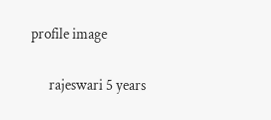profile image

      rajeswari 5 years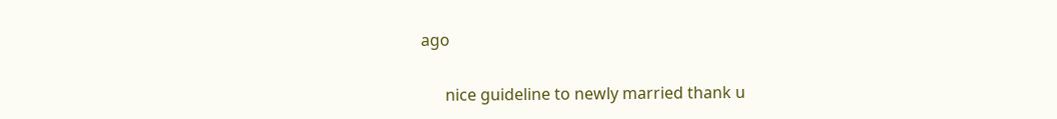ago

      nice guideline to newly married thank u